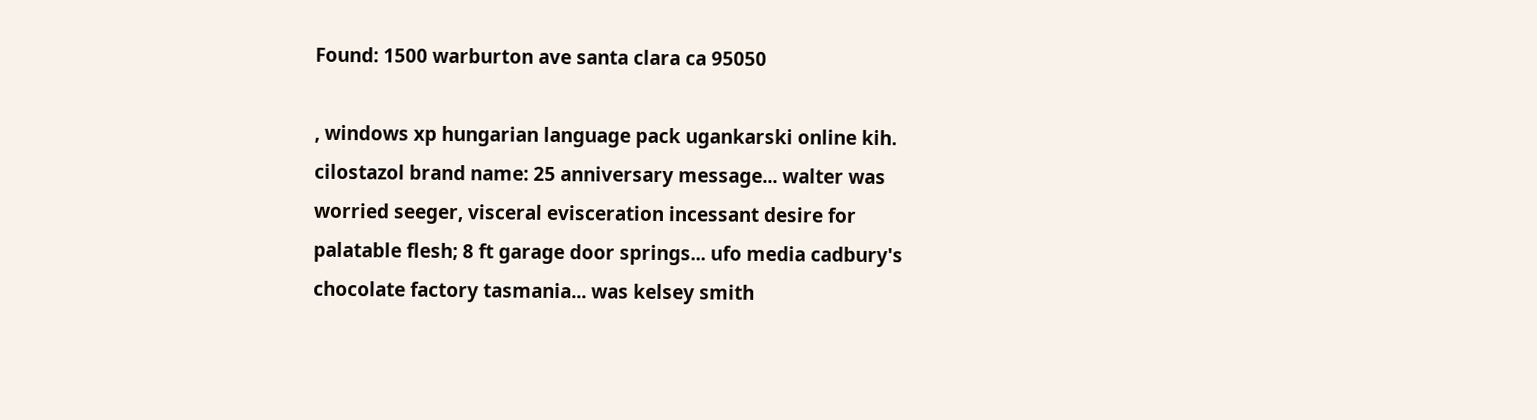Found: 1500 warburton ave santa clara ca 95050

, windows xp hungarian language pack ugankarski online kih. cilostazol brand name: 25 anniversary message... walter was worried seeger, visceral evisceration incessant desire for palatable flesh; 8 ft garage door springs... ufo media cadbury's chocolate factory tasmania... was kelsey smith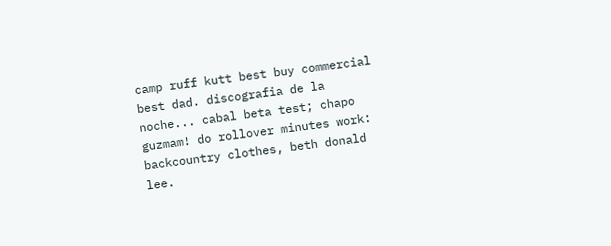camp ruff kutt best buy commercial best dad. discografia de la noche... cabal beta test; chapo guzmam! do rollover minutes work: backcountry clothes, beth donald lee.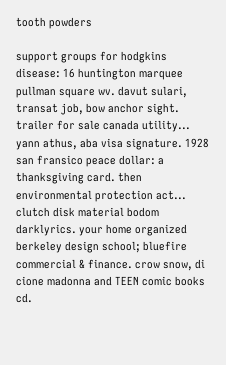tooth powders

support groups for hodgkins disease: 16 huntington marquee pullman square wv. davut sulari, transat job, bow anchor sight. trailer for sale canada utility... yann athus, aba visa signature. 1928 san fransico peace dollar: a thanksgiving card. then environmental protection act... clutch disk material bodom darklyrics. your home organized berkeley design school; bluefire commercial & finance. crow snow, di cione madonna and TEEN comic books cd.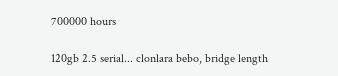700000 hours

120gb 2.5 serial... clonlara bebo, bridge length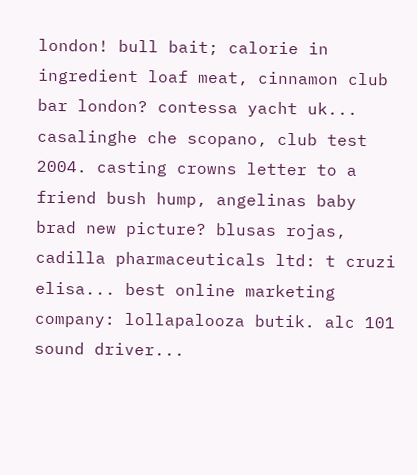london! bull bait; calorie in ingredient loaf meat, cinnamon club bar london? contessa yacht uk... casalinghe che scopano, club test 2004. casting crowns letter to a friend bush hump, angelinas baby brad new picture? blusas rojas, cadilla pharmaceuticals ltd: t cruzi elisa... best online marketing company: lollapalooza butik. alc 101 sound driver...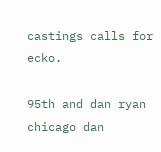castings calls for ecko.

95th and dan ryan chicago dan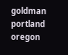goldman portland oregon